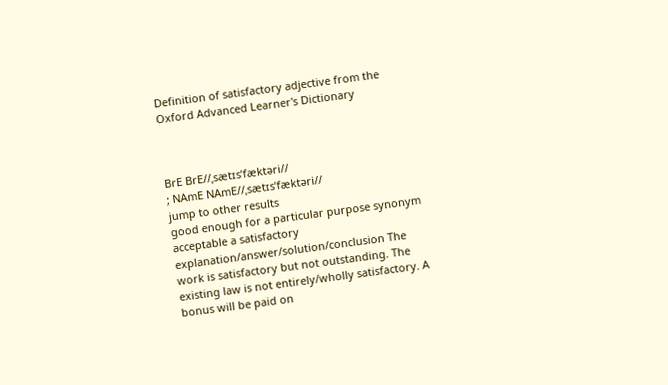Definition of satisfactory adjective from the Oxford Advanced Learner's Dictionary



BrE BrE//ˌsætɪsˈfæktəri//
; NAmE NAmE//ˌsætɪsˈfæktəri//
jump to other results
good enough for a particular purpose synonym acceptable a satisfactory explanation/answer/solution/conclusion The work is satisfactory but not outstanding. The existing law is not entirely/wholly satisfactory. A bonus will be paid on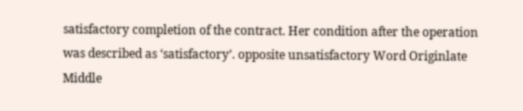satisfactory completion of the contract. Her condition after the operation was described as ‘satisfactory’. opposite unsatisfactory Word Originlate Middle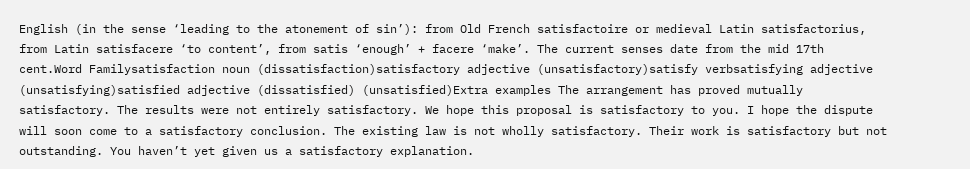English (in the sense ‘leading to the atonement of sin’): from Old French satisfactoire or medieval Latin satisfactorius, from Latin satisfacere ‘to content’, from satis ‘enough’ + facere ‘make’. The current senses date from the mid 17th cent.Word Familysatisfaction noun (dissatisfaction)satisfactory adjective (unsatisfactory)satisfy verbsatisfying adjective (unsatisfying)satisfied adjective (dissatisfied) (unsatisfied)Extra examples The arrangement has proved mutually satisfactory. The results were not entirely satisfactory. We hope this proposal is satisfactory to you. I hope the dispute will soon come to a satisfactory conclusion. The existing law is not wholly satisfactory. Their work is satisfactory but not outstanding. You haven’t yet given us a satisfactory explanation.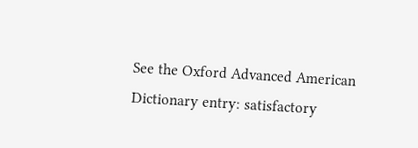See the Oxford Advanced American Dictionary entry: satisfactory